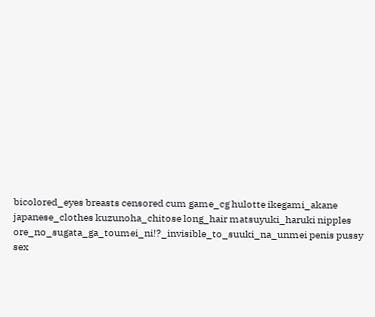bicolored_eyes breasts censored cum game_cg hulotte ikegami_akane japanese_clothes kuzunoha_chitose long_hair matsuyuki_haruki nipples ore_no_sugata_ga_toumei_ni!?_invisible_to_suuki_na_unmei penis pussy sex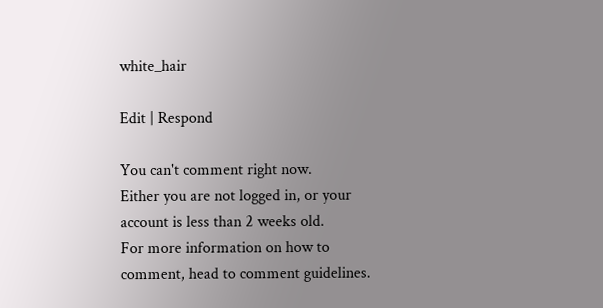white_hair

Edit | Respond

You can't comment right now.
Either you are not logged in, or your account is less than 2 weeks old.
For more information on how to comment, head to comment guidelines.